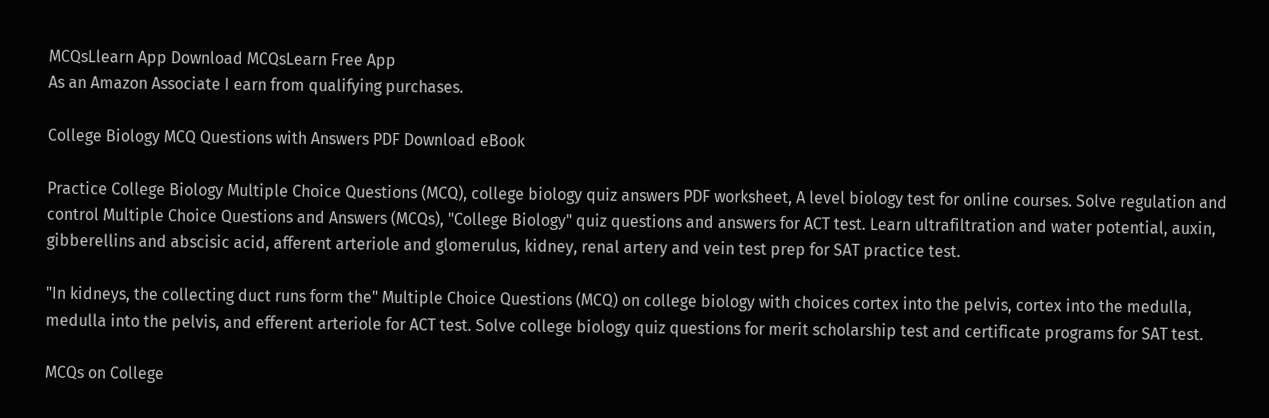MCQsLlearn App Download MCQsLearn Free App
As an Amazon Associate I earn from qualifying purchases.

College Biology MCQ Questions with Answers PDF Download eBook

Practice College Biology Multiple Choice Questions (MCQ), college biology quiz answers PDF worksheet, A level biology test for online courses. Solve regulation and control Multiple Choice Questions and Answers (MCQs), "College Biology" quiz questions and answers for ACT test. Learn ultrafiltration and water potential, auxin, gibberellins and abscisic acid, afferent arteriole and glomerulus, kidney, renal artery and vein test prep for SAT practice test.

"In kidneys, the collecting duct runs form the" Multiple Choice Questions (MCQ) on college biology with choices cortex into the pelvis, cortex into the medulla, medulla into the pelvis, and efferent arteriole for ACT test. Solve college biology quiz questions for merit scholarship test and certificate programs for SAT test.

MCQs on College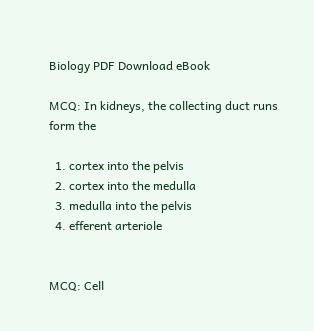Biology PDF Download eBook

MCQ: In kidneys, the collecting duct runs form the

  1. cortex into the pelvis
  2. cortex into the medulla
  3. medulla into the pelvis
  4. efferent arteriole


MCQ: Cell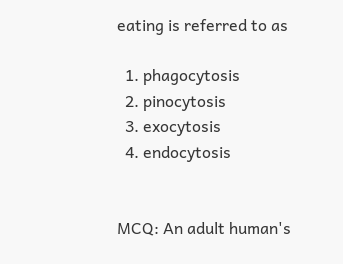eating is referred to as

  1. phagocytosis
  2. pinocytosis
  3. exocytosis
  4. endocytosis


MCQ: An adult human's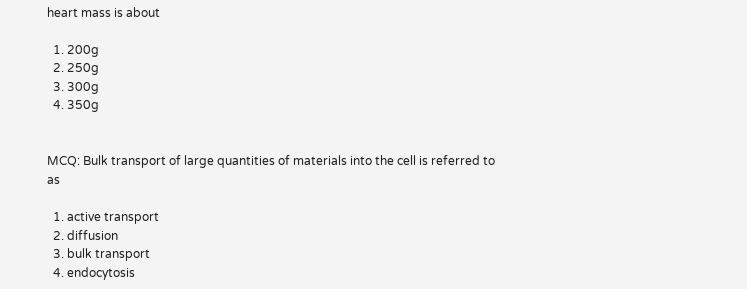heart mass is about

  1. 200g
  2. 250g
  3. 300g
  4. 350g


MCQ: Bulk transport of large quantities of materials into the cell is referred to as

  1. active transport
  2. diffusion
  3. bulk transport
  4. endocytosis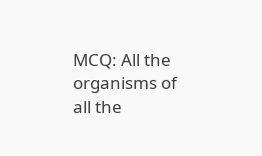MCQ: All the organisms of all the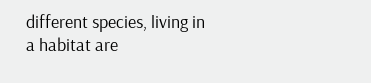different species, living in a habitat are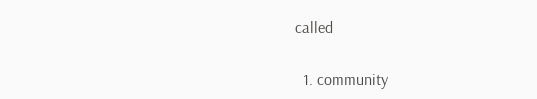called

  1. community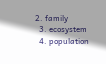2. family
  3. ecosystem
  4. population